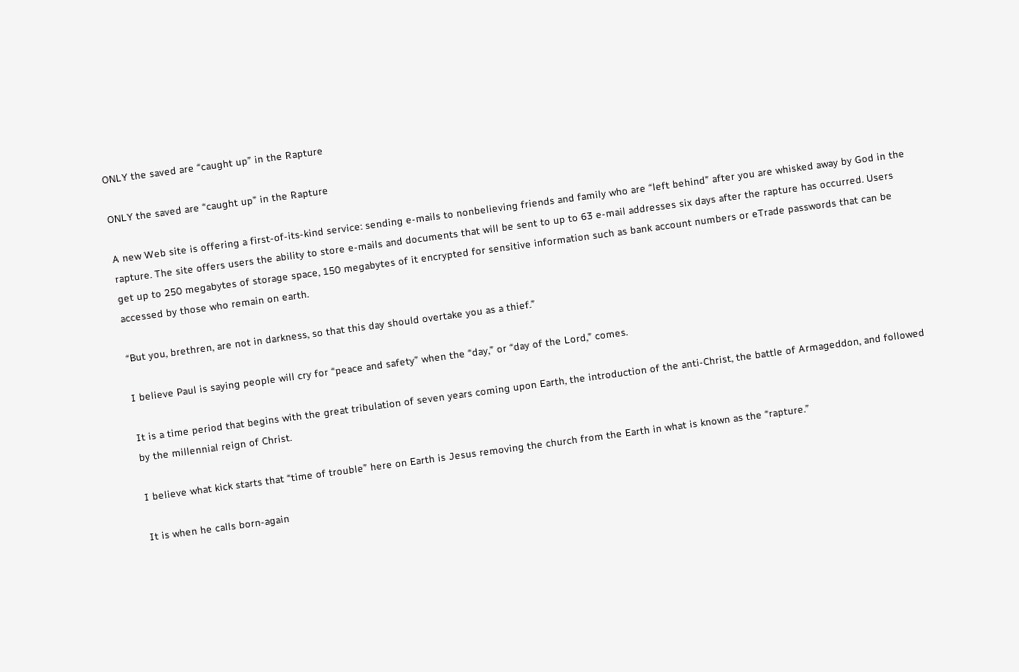ONLY the saved are “caught up” in the Rapture

ONLY the saved are “caught up” in the Rapture

A new Web site is offering a first-of-its-kind service: sending e-mails to nonbelieving friends and family who are “left behind” after you are whisked away by God in the rapture. The site offers users the ability to store e-mails and documents that will be sent to up to 63 e-mail addresses six days after the rapture has occurred. Users get up to 250 megabytes of storage space, 150 megabytes of it encrypted for sensitive information such as bank account numbers or eTrade passwords that can be accessed by those who remain on earth.

“But you, brethren, are not in darkness, so that this day should overtake you as a thief.”

I believe Paul is saying people will cry for “peace and safety” when the “day,” or “day of the Lord,” comes.

It is a time period that begins with the great tribulation of seven years coming upon Earth, the introduction of the anti-Christ, the battle of Armageddon, and followed by the millennial reign of Christ.

I believe what kick starts that “time of trouble” here on Earth is Jesus removing the church from the Earth in what is known as the “rapture.”

It is when he calls born-again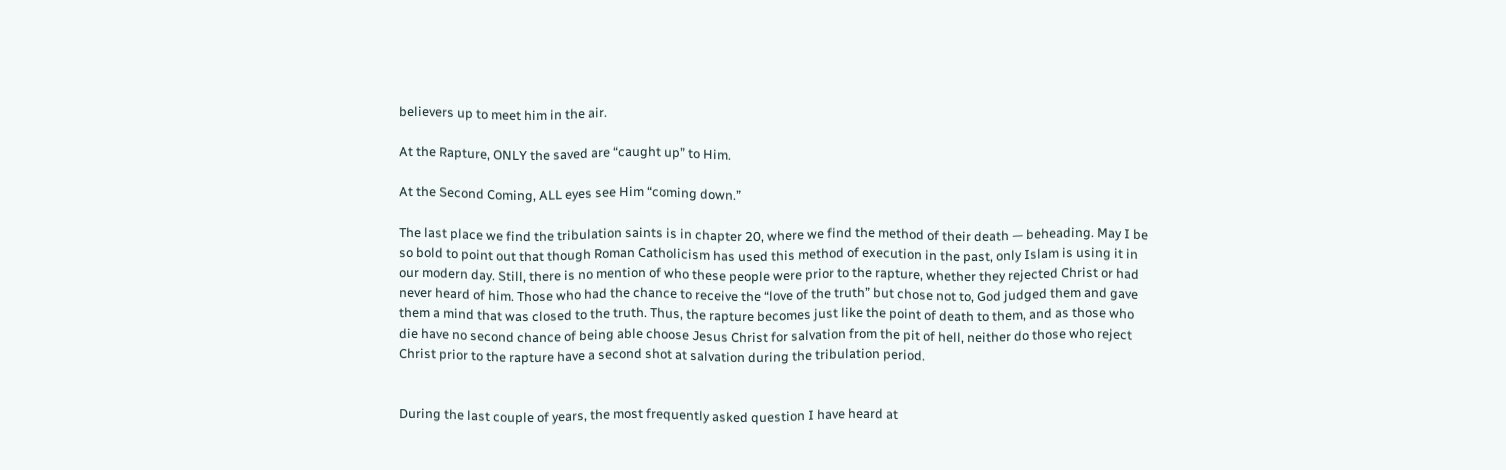believers up to meet him in the air.

At the Rapture, ONLY the saved are “caught up” to Him.

At the Second Coming, ALL eyes see Him “coming down.”

The last place we find the tribulation saints is in chapter 20, where we find the method of their death — beheading. May I be so bold to point out that though Roman Catholicism has used this method of execution in the past, only Islam is using it in our modern day. Still, there is no mention of who these people were prior to the rapture, whether they rejected Christ or had never heard of him. Those who had the chance to receive the “love of the truth” but chose not to, God judged them and gave them a mind that was closed to the truth. Thus, the rapture becomes just like the point of death to them, and as those who die have no second chance of being able choose Jesus Christ for salvation from the pit of hell, neither do those who reject Christ prior to the rapture have a second shot at salvation during the tribulation period.


During the last couple of years, the most frequently asked question I have heard at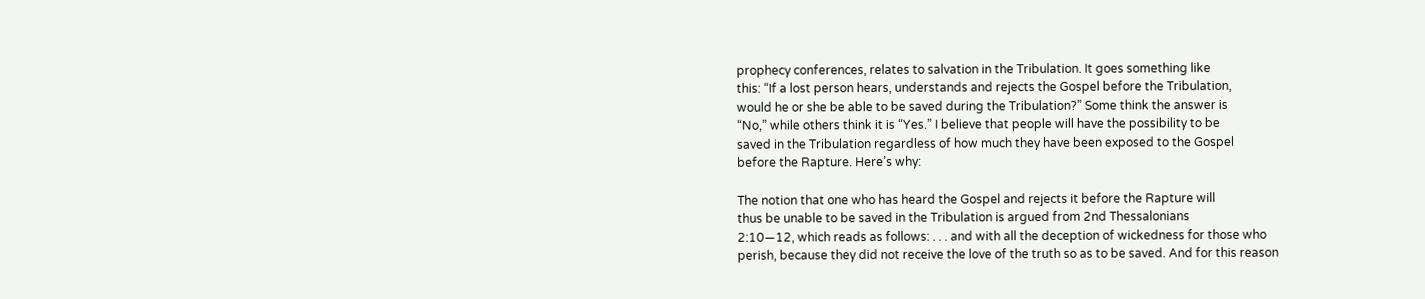prophecy conferences, relates to salvation in the Tribulation. It goes something like
this: “If a lost person hears, understands and rejects the Gospel before the Tribulation,
would he or she be able to be saved during the Tribulation?” Some think the answer is
“No,” while others think it is “Yes.” I believe that people will have the possibility to be
saved in the Tribulation regardless of how much they have been exposed to the Gospel
before the Rapture. Here’s why:

The notion that one who has heard the Gospel and rejects it before the Rapture will
thus be unable to be saved in the Tribulation is argued from 2nd Thessalonians
2:10—12, which reads as follows: . . . and with all the deception of wickedness for those who
perish, because they did not receive the love of the truth so as to be saved. And for this reason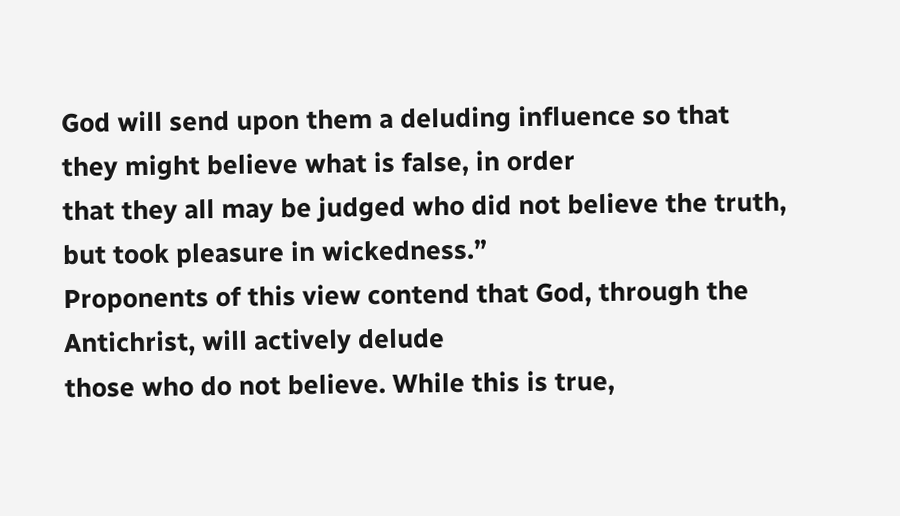God will send upon them a deluding influence so that they might believe what is false, in order
that they all may be judged who did not believe the truth, but took pleasure in wickedness.”
Proponents of this view contend that God, through the Antichrist, will actively delude
those who do not believe. While this is true,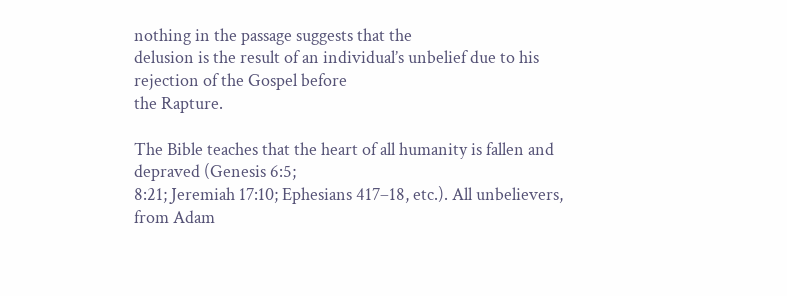nothing in the passage suggests that the
delusion is the result of an individual’s unbelief due to his rejection of the Gospel before
the Rapture.

The Bible teaches that the heart of all humanity is fallen and depraved (Genesis 6:5;
8:21; Jeremiah 17:10; Ephesians 417–18, etc.). All unbelievers, from Adam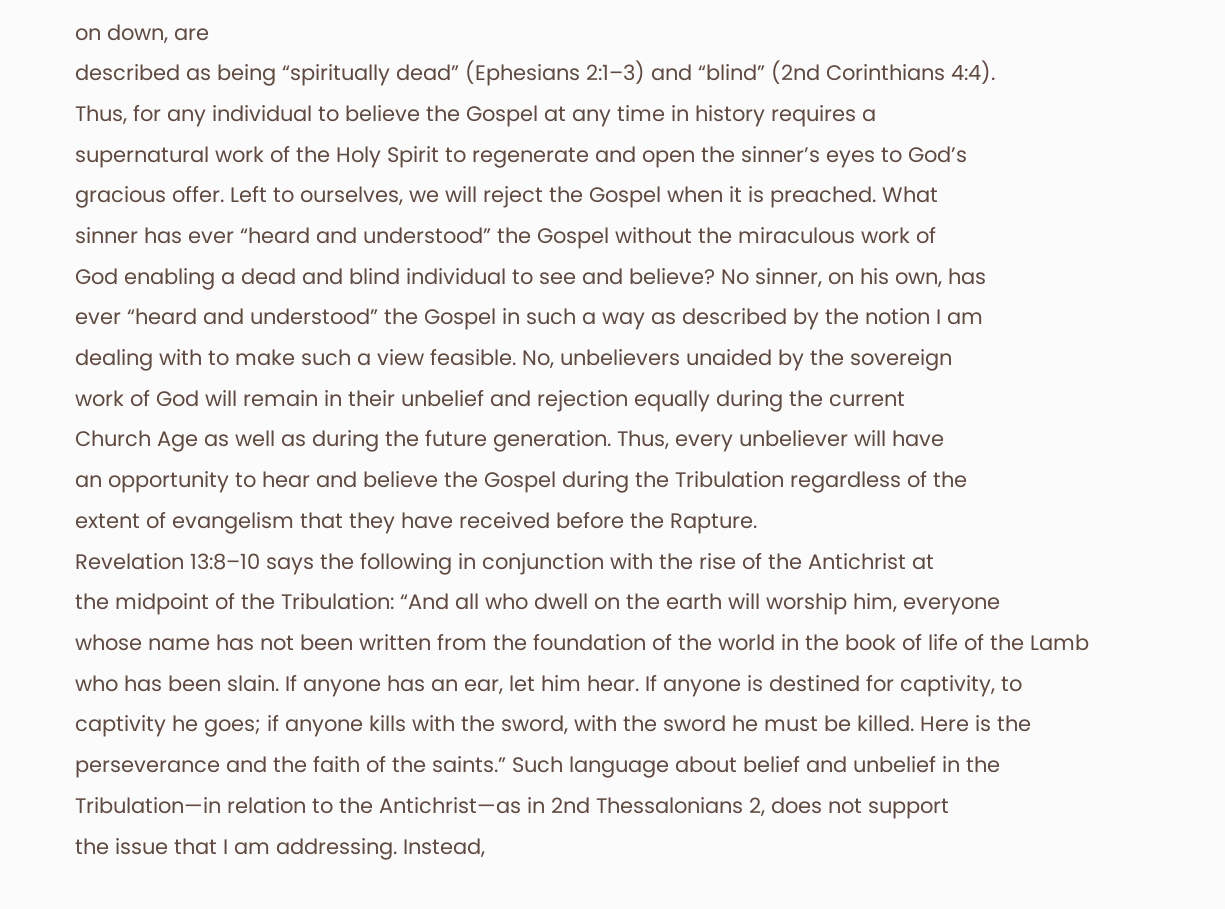on down, are
described as being “spiritually dead” (Ephesians 2:1–3) and “blind” (2nd Corinthians 4:4).
Thus, for any individual to believe the Gospel at any time in history requires a
supernatural work of the Holy Spirit to regenerate and open the sinner’s eyes to God’s
gracious offer. Left to ourselves, we will reject the Gospel when it is preached. What
sinner has ever “heard and understood” the Gospel without the miraculous work of
God enabling a dead and blind individual to see and believe? No sinner, on his own, has
ever “heard and understood” the Gospel in such a way as described by the notion I am
dealing with to make such a view feasible. No, unbelievers unaided by the sovereign
work of God will remain in their unbelief and rejection equally during the current
Church Age as well as during the future generation. Thus, every unbeliever will have
an opportunity to hear and believe the Gospel during the Tribulation regardless of the
extent of evangelism that they have received before the Rapture.
Revelation 13:8–10 says the following in conjunction with the rise of the Antichrist at
the midpoint of the Tribulation: “And all who dwell on the earth will worship him, everyone
whose name has not been written from the foundation of the world in the book of life of the Lamb
who has been slain. If anyone has an ear, let him hear. If anyone is destined for captivity, to
captivity he goes; if anyone kills with the sword, with the sword he must be killed. Here is the
perseverance and the faith of the saints.” Such language about belief and unbelief in the
Tribulation—in relation to the Antichrist—as in 2nd Thessalonians 2, does not support
the issue that I am addressing. Instead,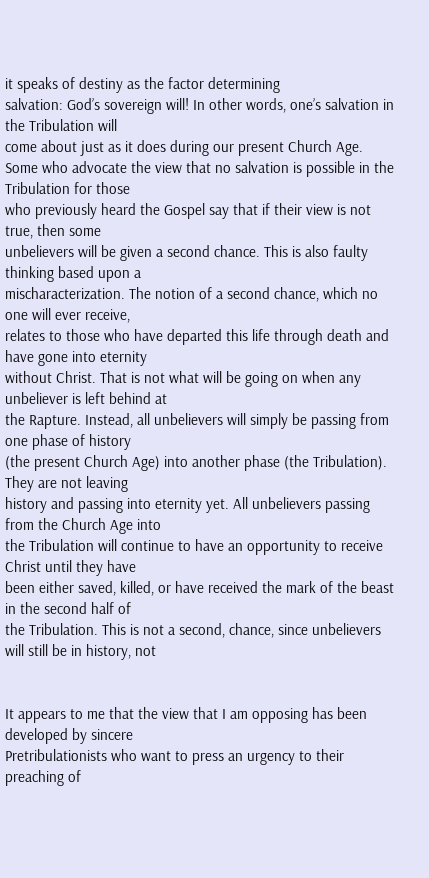it speaks of destiny as the factor determining
salvation: God’s sovereign will! In other words, one’s salvation in the Tribulation will
come about just as it does during our present Church Age.
Some who advocate the view that no salvation is possible in the Tribulation for those
who previously heard the Gospel say that if their view is not true, then some
unbelievers will be given a second chance. This is also faulty thinking based upon a
mischaracterization. The notion of a second chance, which no one will ever receive,
relates to those who have departed this life through death and have gone into eternity
without Christ. That is not what will be going on when any unbeliever is left behind at
the Rapture. Instead, all unbelievers will simply be passing from one phase of history
(the present Church Age) into another phase (the Tribulation). They are not leaving
history and passing into eternity yet. All unbelievers passing from the Church Age into
the Tribulation will continue to have an opportunity to receive Christ until they have
been either saved, killed, or have received the mark of the beast in the second half of
the Tribulation. This is not a second, chance, since unbelievers will still be in history, not


It appears to me that the view that I am opposing has been developed by sincere
Pretribulationists who want to press an urgency to their preaching of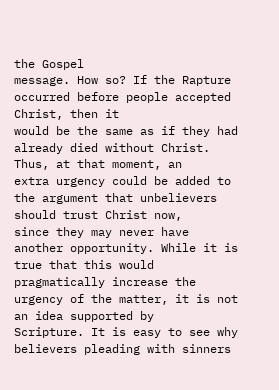the Gospel
message. How so? If the Rapture occurred before people accepted Christ, then it
would be the same as if they had already died without Christ. Thus, at that moment, an
extra urgency could be added to the argument that unbelievers should trust Christ now,
since they may never have another opportunity. While it is true that this would
pragmatically increase the urgency of the matter, it is not an idea supported by
Scripture. It is easy to see why believers pleading with sinners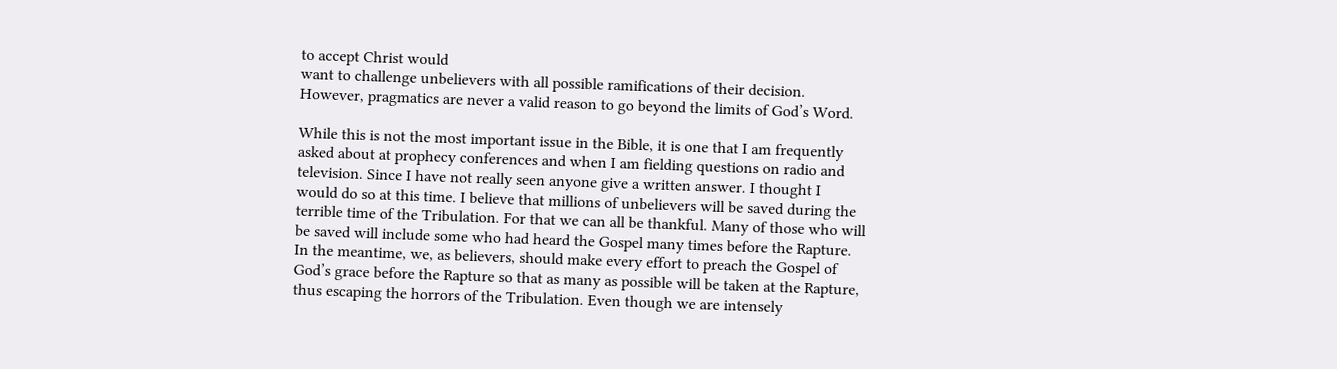to accept Christ would
want to challenge unbelievers with all possible ramifications of their decision.
However, pragmatics are never a valid reason to go beyond the limits of God’s Word.

While this is not the most important issue in the Bible, it is one that I am frequently
asked about at prophecy conferences and when I am fielding questions on radio and
television. Since I have not really seen anyone give a written answer. I thought I
would do so at this time. I believe that millions of unbelievers will be saved during the
terrible time of the Tribulation. For that we can all be thankful. Many of those who will
be saved will include some who had heard the Gospel many times before the Rapture.
In the meantime, we, as believers, should make every effort to preach the Gospel of
God’s grace before the Rapture so that as many as possible will be taken at the Rapture,
thus escaping the horrors of the Tribulation. Even though we are intensely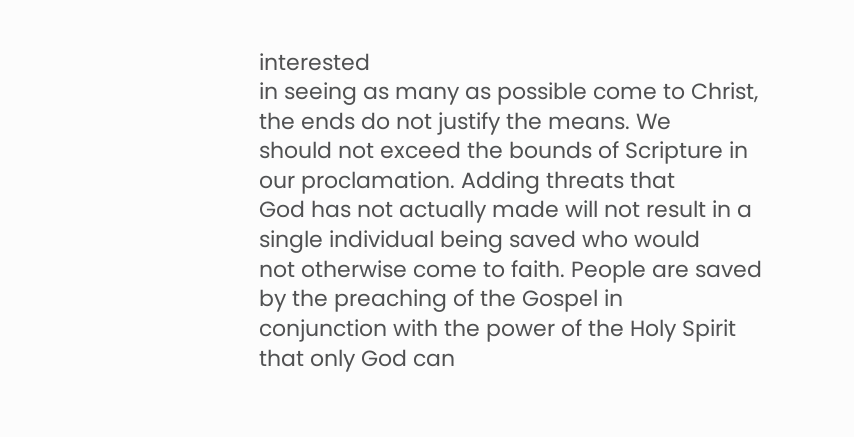interested
in seeing as many as possible come to Christ, the ends do not justify the means. We
should not exceed the bounds of Scripture in our proclamation. Adding threats that
God has not actually made will not result in a single individual being saved who would
not otherwise come to faith. People are saved by the preaching of the Gospel in
conjunction with the power of the Holy Spirit that only God can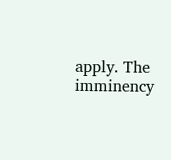apply. The imminency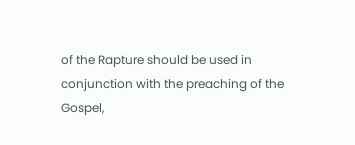of the Rapture should be used in conjunction with the preaching of the Gospel,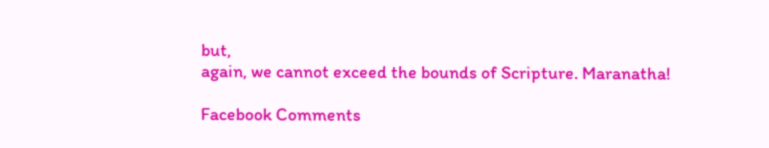but,
again, we cannot exceed the bounds of Scripture. Maranatha!

Facebook Comments